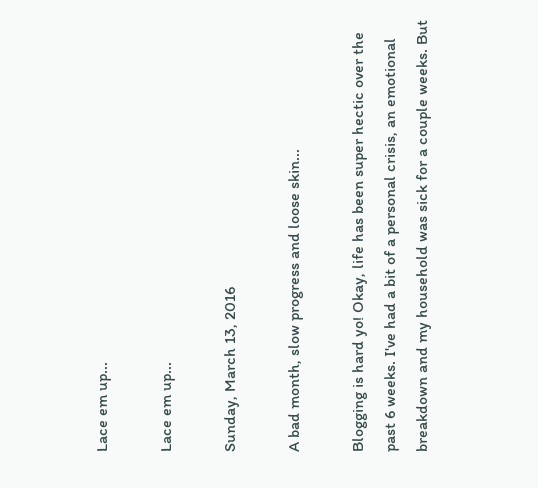Lace em up...

Lace em up...

Sunday, March 13, 2016

A bad month, slow progress and loose skin...

Blogging is hard yo! Okay, life has been super hectic over the past 6 weeks. I've had a bit of a personal crisis, an emotional breakdown and my household was sick for a couple weeks. But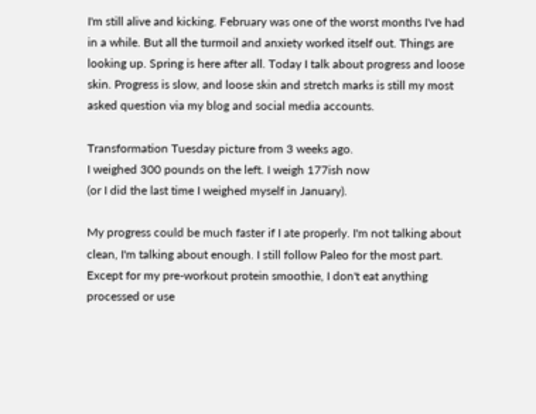I'm still alive and kicking. February was one of the worst months I've had in a while. But all the turmoil and anxiety worked itself out. Things are looking up. Spring is here after all. Today I talk about progress and loose skin. Progress is slow, and loose skin and stretch marks is still my most asked question via my blog and social media accounts.

Transformation Tuesday picture from 3 weeks ago.
I weighed 300 pounds on the left. I weigh 177ish now
(or I did the last time I weighed myself in January).

My progress could be much faster if I ate properly. I'm not talking about clean, I'm talking about enough. I still follow Paleo for the most part. Except for my pre-workout protein smoothie, I don't eat anything processed or use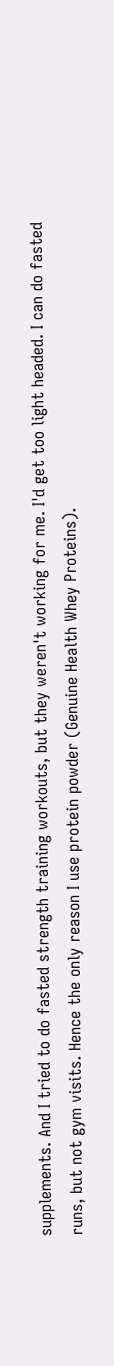supplements. And I tried to do fasted strength training workouts, but they weren't working for me. I'd get too light headed. I can do fasted runs, but not gym visits. Hence the only reason I use protein powder (Genuine Health Whey Proteins).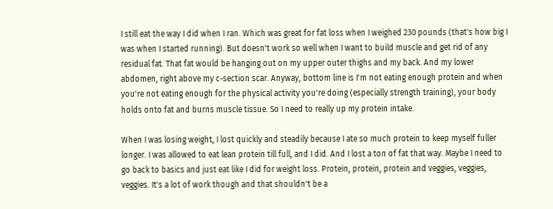I still eat the way I did when I ran. Which was great for fat loss when I weighed 230 pounds (that's how big I was when I started running). But doesn't work so well when I want to build muscle and get rid of any residual fat. That fat would be hanging out on my upper outer thighs and my back. And my lower abdomen, right above my c-section scar. Anyway, bottom line is I'm not eating enough protein and when you're not eating enough for the physical activity you're doing (especially strength training), your body holds onto fat and burns muscle tissue. So I need to really up my protein intake.

When I was losing weight, I lost quickly and steadily because I ate so much protein to keep myself fuller longer. I was allowed to eat lean protein till full, and I did. And I lost a ton of fat that way. Maybe I need to go back to basics and just eat like I did for weight loss. Protein, protein, protein and veggies, veggies, veggies. It's a lot of work though and that shouldn't be a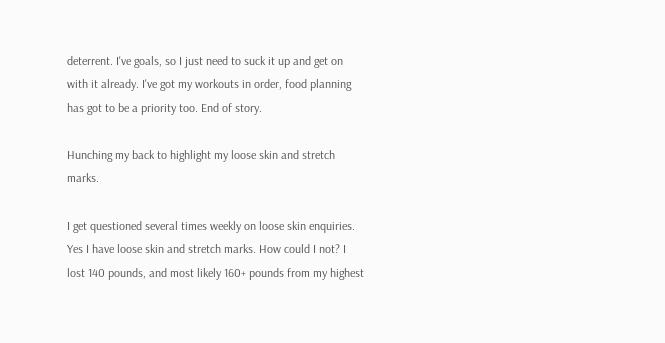deterrent. I've goals, so I just need to suck it up and get on with it already. I've got my workouts in order, food planning has got to be a priority too. End of story.

Hunching my back to highlight my loose skin and stretch marks.

I get questioned several times weekly on loose skin enquiries. Yes I have loose skin and stretch marks. How could I not? I lost 140 pounds, and most likely 160+ pounds from my highest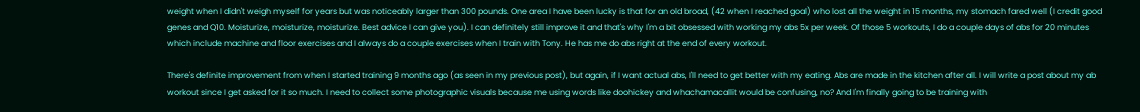weight when I didn't weigh myself for years but was noticeably larger than 300 pounds. One area I have been lucky is that for an old broad, (42 when I reached goal) who lost all the weight in 15 months, my stomach fared well (I credit good genes and Q10. Moisturize, moisturize, moisturize. Best advice I can give you). I can definitely still improve it and that's why I'm a bit obsessed with working my abs 5x per week. Of those 5 workouts, I do a couple days of abs for 20 minutes which include machine and floor exercises and I always do a couple exercises when I train with Tony. He has me do abs right at the end of every workout.

There's definite improvement from when I started training 9 months ago (as seen in my previous post), but again, if I want actual abs, I'll need to get better with my eating. Abs are made in the kitchen after all. I will write a post about my ab workout since I get asked for it so much. I need to collect some photographic visuals because me using words like doohickey and whachamacallit would be confusing, no? And I'm finally going to be training with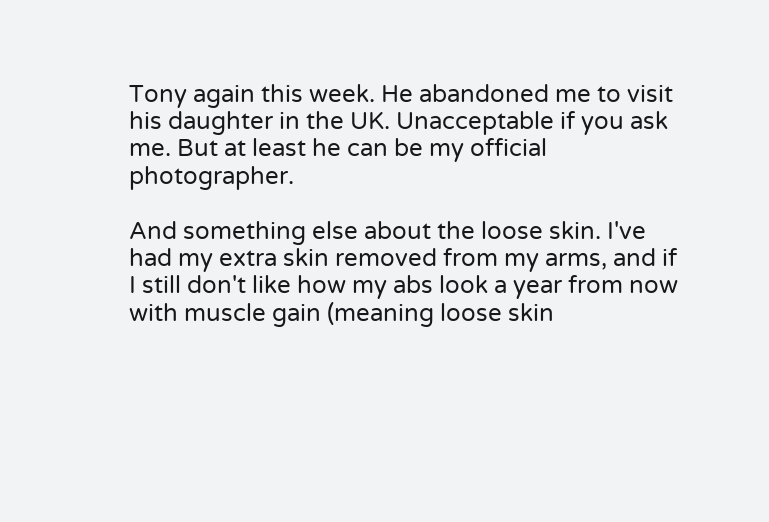Tony again this week. He abandoned me to visit his daughter in the UK. Unacceptable if you ask me. But at least he can be my official photographer.

And something else about the loose skin. I've had my extra skin removed from my arms, and if I still don't like how my abs look a year from now with muscle gain (meaning loose skin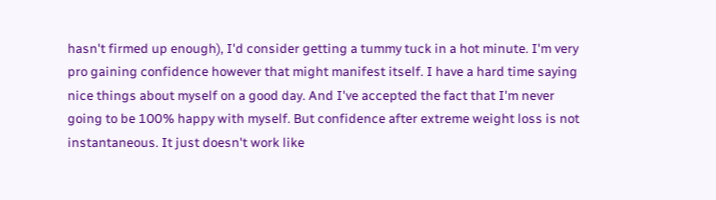hasn't firmed up enough), I'd consider getting a tummy tuck in a hot minute. I'm very pro gaining confidence however that might manifest itself. I have a hard time saying nice things about myself on a good day. And I've accepted the fact that I'm never going to be 100% happy with myself. But confidence after extreme weight loss is not instantaneous. It just doesn't work like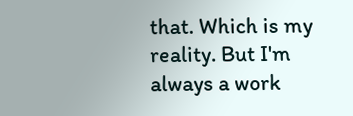that. Which is my reality. But I'm always a work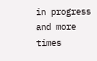in progress and more times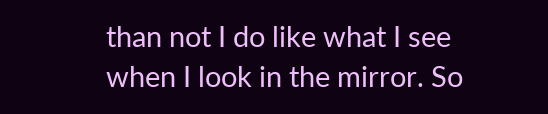than not I do like what I see when I look in the mirror. So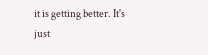it is getting better. It's just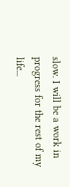slow. I will be a work in progress for the rest of my life...